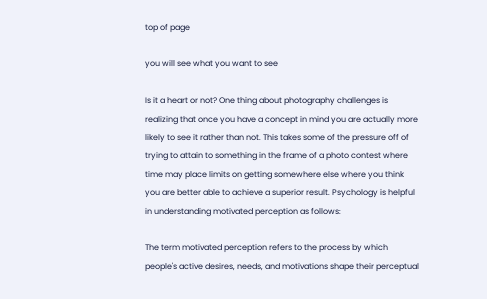top of page

you will see what you want to see

Is it a heart or not? One thing about photography challenges is realizing that once you have a concept in mind you are actually more likely to see it rather than not. This takes some of the pressure off of trying to attain to something in the frame of a photo contest where time may place limits on getting somewhere else where you think you are better able to achieve a superior result. Psychology is helpful in understanding motivated perception as follows:

The term motivated perception refers to the process by which people's active desires, needs, and motivations shape their perceptual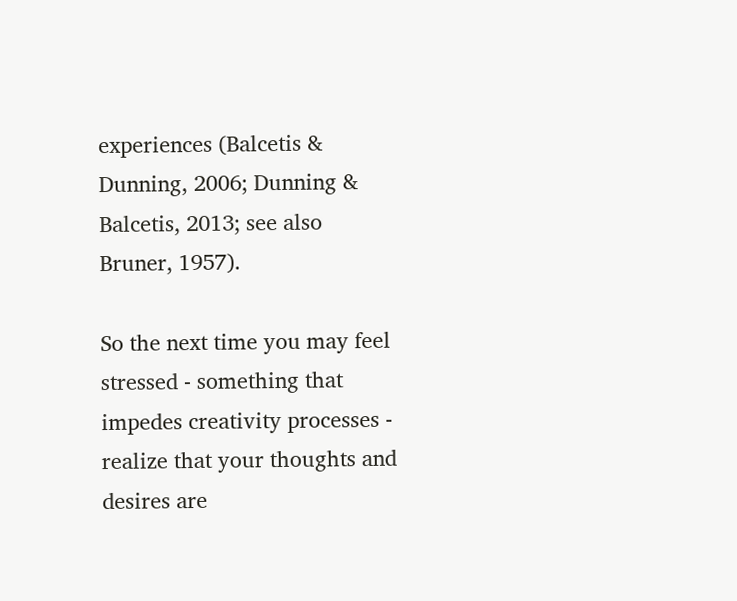experiences (Balcetis & Dunning, 2006; Dunning & Balcetis, 2013; see also Bruner, 1957).

So the next time you may feel stressed - something that impedes creativity processes - realize that your thoughts and desires are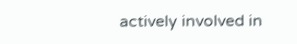actively involved in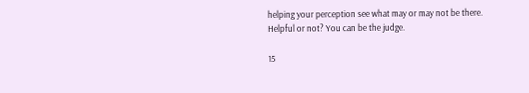helping your perception see what may or may not be there. Helpful or not? You can be the judge.

15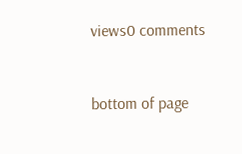views0 comments


bottom of page